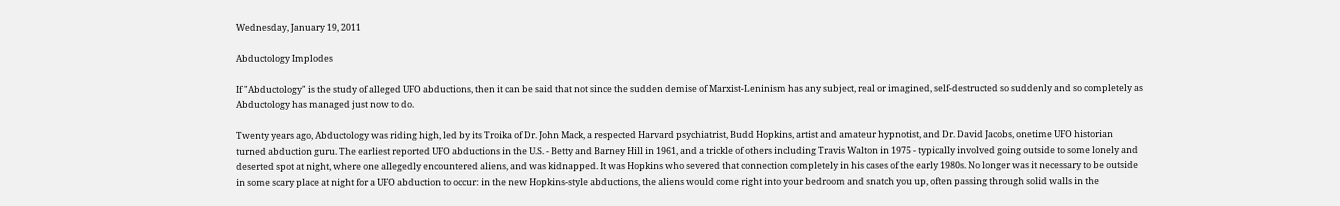Wednesday, January 19, 2011

Abductology Implodes

If "Abductology" is the study of alleged UFO abductions, then it can be said that not since the sudden demise of Marxist-Leninism has any subject, real or imagined, self-destructed so suddenly and so completely as Abductology has managed just now to do.

Twenty years ago, Abductology was riding high, led by its Troika of Dr. John Mack, a respected Harvard psychiatrist, Budd Hopkins, artist and amateur hypnotist, and Dr. David Jacobs, onetime UFO historian turned abduction guru. The earliest reported UFO abductions in the U.S. - Betty and Barney Hill in 1961, and a trickle of others including Travis Walton in 1975 - typically involved going outside to some lonely and deserted spot at night, where one allegedly encountered aliens, and was kidnapped. It was Hopkins who severed that connection completely in his cases of the early 1980s. No longer was it necessary to be outside in some scary place at night for a UFO abduction to occur: in the new Hopkins-style abductions, the aliens would come right into your bedroom and snatch you up, often passing through solid walls in the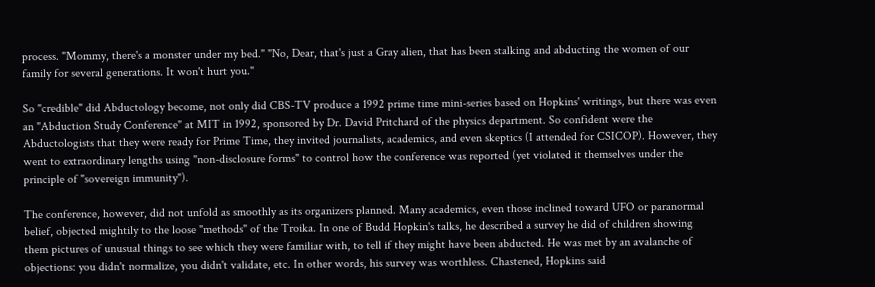process. "Mommy, there's a monster under my bed." "No, Dear, that's just a Gray alien, that has been stalking and abducting the women of our family for several generations. It won't hurt you."

So "credible" did Abductology become, not only did CBS-TV produce a 1992 prime time mini-series based on Hopkins' writings, but there was even an "Abduction Study Conference" at MIT in 1992, sponsored by Dr. David Pritchard of the physics department. So confident were the Abductologists that they were ready for Prime Time, they invited journalists, academics, and even skeptics (I attended for CSICOP). However, they went to extraordinary lengths using "non-disclosure forms" to control how the conference was reported (yet violated it themselves under the principle of "sovereign immunity").

The conference, however, did not unfold as smoothly as its organizers planned. Many academics, even those inclined toward UFO or paranormal belief, objected mightily to the loose "methods" of the Troika. In one of Budd Hopkin's talks, he described a survey he did of children showing them pictures of unusual things to see which they were familiar with, to tell if they might have been abducted. He was met by an avalanche of objections: you didn't normalize, you didn't validate, etc. In other words, his survey was worthless. Chastened, Hopkins said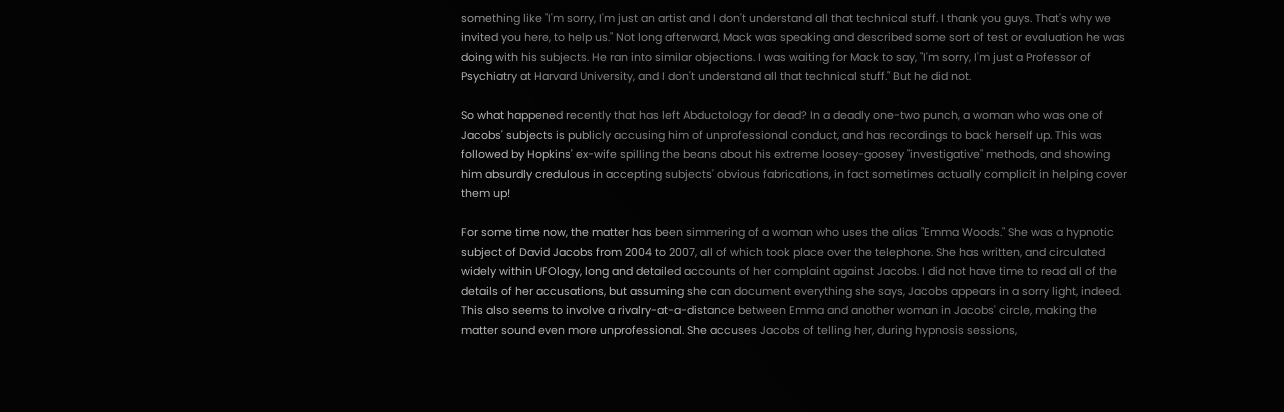something like "I'm sorry, I'm just an artist and I don't understand all that technical stuff. I thank you guys. That's why we invited you here, to help us." Not long afterward, Mack was speaking and described some sort of test or evaluation he was doing with his subjects. He ran into similar objections. I was waiting for Mack to say, "I'm sorry, I'm just a Professor of Psychiatry at Harvard University, and I don't understand all that technical stuff." But he did not.

So what happened recently that has left Abductology for dead? In a deadly one-two punch, a woman who was one of Jacobs' subjects is publicly accusing him of unprofessional conduct, and has recordings to back herself up. This was followed by Hopkins' ex-wife spilling the beans about his extreme loosey-goosey "investigative" methods, and showing him absurdly credulous in accepting subjects' obvious fabrications, in fact sometimes actually complicit in helping cover them up!

For some time now, the matter has been simmering of a woman who uses the alias "Emma Woods." She was a hypnotic subject of David Jacobs from 2004 to 2007, all of which took place over the telephone. She has written, and circulated widely within UFOlogy, long and detailed accounts of her complaint against Jacobs. I did not have time to read all of the details of her accusations, but assuming she can document everything she says, Jacobs appears in a sorry light, indeed. This also seems to involve a rivalry-at-a-distance between Emma and another woman in Jacobs' circle, making the matter sound even more unprofessional. She accuses Jacobs of telling her, during hypnosis sessions,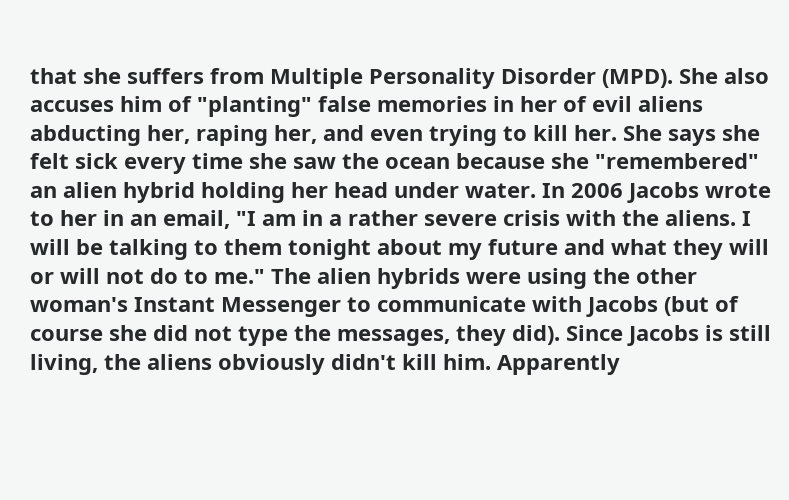that she suffers from Multiple Personality Disorder (MPD). She also accuses him of "planting" false memories in her of evil aliens abducting her, raping her, and even trying to kill her. She says she felt sick every time she saw the ocean because she "remembered" an alien hybrid holding her head under water. In 2006 Jacobs wrote to her in an email, "I am in a rather severe crisis with the aliens. I will be talking to them tonight about my future and what they will or will not do to me." The alien hybrids were using the other woman's Instant Messenger to communicate with Jacobs (but of course she did not type the messages, they did). Since Jacobs is still living, the aliens obviously didn't kill him. Apparently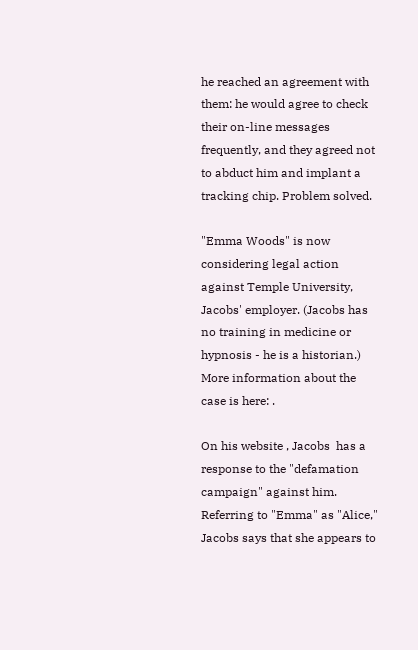he reached an agreement with them: he would agree to check their on-line messages frequently, and they agreed not to abduct him and implant a tracking chip. Problem solved.

"Emma Woods" is now considering legal action against Temple University, Jacobs' employer. (Jacobs has no training in medicine or hypnosis - he is a historian.) More information about the case is here: .

On his website , Jacobs  has a response to the "defamation campaign" against him. Referring to "Emma" as "Alice," Jacobs says that she appears to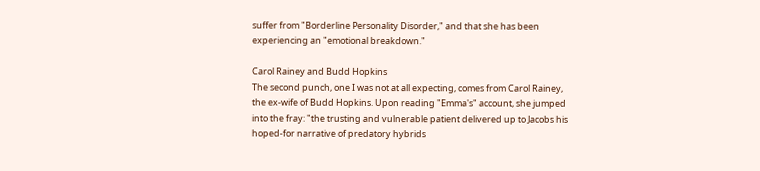suffer from "Borderline Personality Disorder," and that she has been experiencing an "emotional breakdown."

Carol Rainey and Budd Hopkins
The second punch, one I was not at all expecting, comes from Carol Rainey, the ex-wife of Budd Hopkins. Upon reading "Emma's" account, she jumped into the fray: "the trusting and vulnerable patient delivered up to Jacobs his hoped-for narrative of predatory hybrids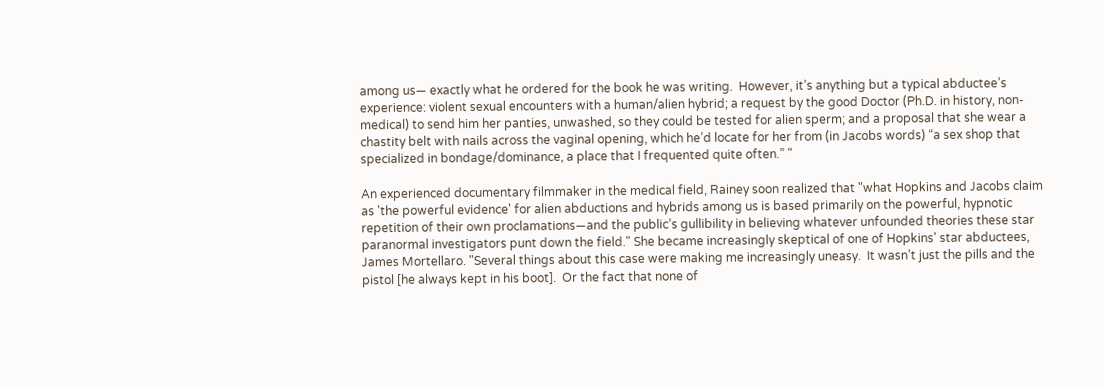among us— exactly what he ordered for the book he was writing.  However, it’s anything but a typical abductee’s experience: violent sexual encounters with a human/alien hybrid; a request by the good Doctor (Ph.D. in history, non-medical) to send him her panties, unwashed, so they could be tested for alien sperm; and a proposal that she wear a chastity belt with nails across the vaginal opening, which he’d locate for her from (in Jacobs words) “a sex shop that specialized in bondage/dominance, a place that I frequented quite often.” "

An experienced documentary filmmaker in the medical field, Rainey soon realized that "what Hopkins and Jacobs claim as 'the powerful evidence' for alien abductions and hybrids among us is based primarily on the powerful, hypnotic repetition of their own proclamations—and the public’s gullibility in believing whatever unfounded theories these star paranormal investigators punt down the field." She became increasingly skeptical of one of Hopkins' star abductees, James Mortellaro. "Several things about this case were making me increasingly uneasy.  It wasn’t just the pills and the pistol [he always kept in his boot].  Or the fact that none of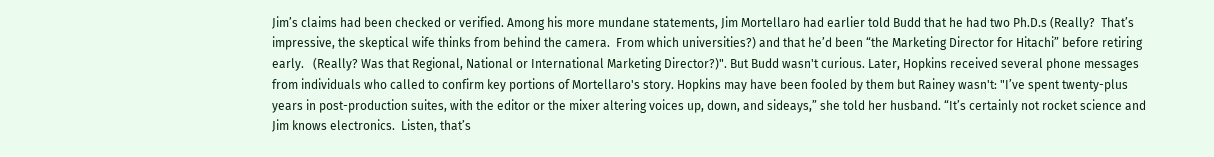Jim’s claims had been checked or verified. Among his more mundane statements, Jim Mortellaro had earlier told Budd that he had two Ph.D.s (Really?  That’s impressive, the skeptical wife thinks from behind the camera.  From which universities?) and that he’d been “the Marketing Director for Hitachi” before retiring early.   (Really? Was that Regional, National or International Marketing Director?)". But Budd wasn't curious. Later, Hopkins received several phone messages from individuals who called to confirm key portions of Mortellaro's story. Hopkins may have been fooled by them but Rainey wasn't: "I’ve spent twenty-plus years in post-production suites, with the editor or the mixer altering voices up, down, and sideays,” she told her husband. “It’s certainly not rocket science and Jim knows electronics.  Listen, that’s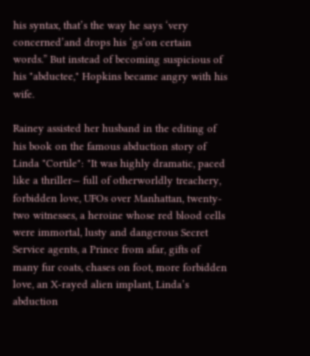his syntax, that’s the way he says ‘very concerned’and drops his ‘gs’on certain words.” But instead of becoming suspicious of his "abductee," Hopkins became angry with his wife.

Rainey assisted her husband in the editing of his book on the famous abduction story of Linda "Cortile": "It was highly dramatic, paced like a thriller— full of otherworldly treachery, forbidden love, UFOs over Manhattan, twenty-two witnesses, a heroine whose red blood cells were immortal, lusty and dangerous Secret Service agents, a Prince from afar, gifts of many fur coats, chases on foot, more forbidden love, an X-rayed alien implant, Linda’s abduction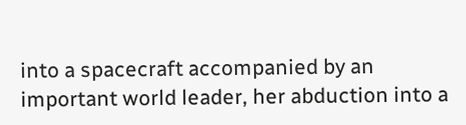into a spacecraft accompanied by an important world leader, her abduction into a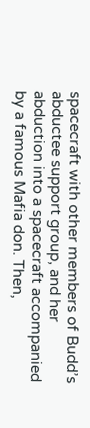spacecraft with other members of Budd’s abductee support group, and her abduction into a spacecraft accompanied by a famous Mafia don. Then,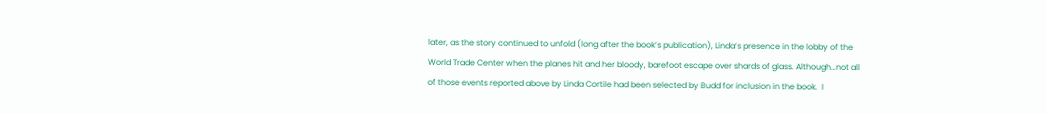later, as the story continued to unfold (long after the book’s publication), Linda’s presence in the lobby of the World Trade Center when the planes hit and her bloody, barefoot escape over shards of glass. Although…not all of those events reported above by Linda Cortile had been selected by Budd for inclusion in the book.  I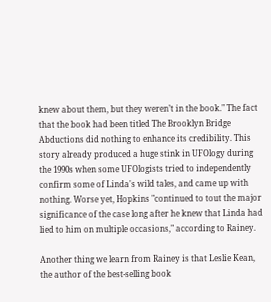knew about them, but they weren’t in the book." The fact that the book had been titled The Brooklyn Bridge Abductions did nothing to enhance its credibility. This story already produced a huge stink in UFOlogy during the 1990s when some UFOlogists tried to independently confirm some of Linda's wild tales, and came up with nothing. Worse yet, Hopkins "continued to tout the major significance of the case long after he knew that Linda had lied to him on multiple occasions," according to Rainey.

Another thing we learn from Rainey is that Leslie Kean, the author of the best-selling book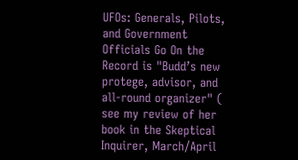UFOs: Generals, Pilots, and Government Officials Go On the Record is "Budd’s new protege, advisor, and all-round organizer" ( see my review of her book in the Skeptical Inquirer, March/April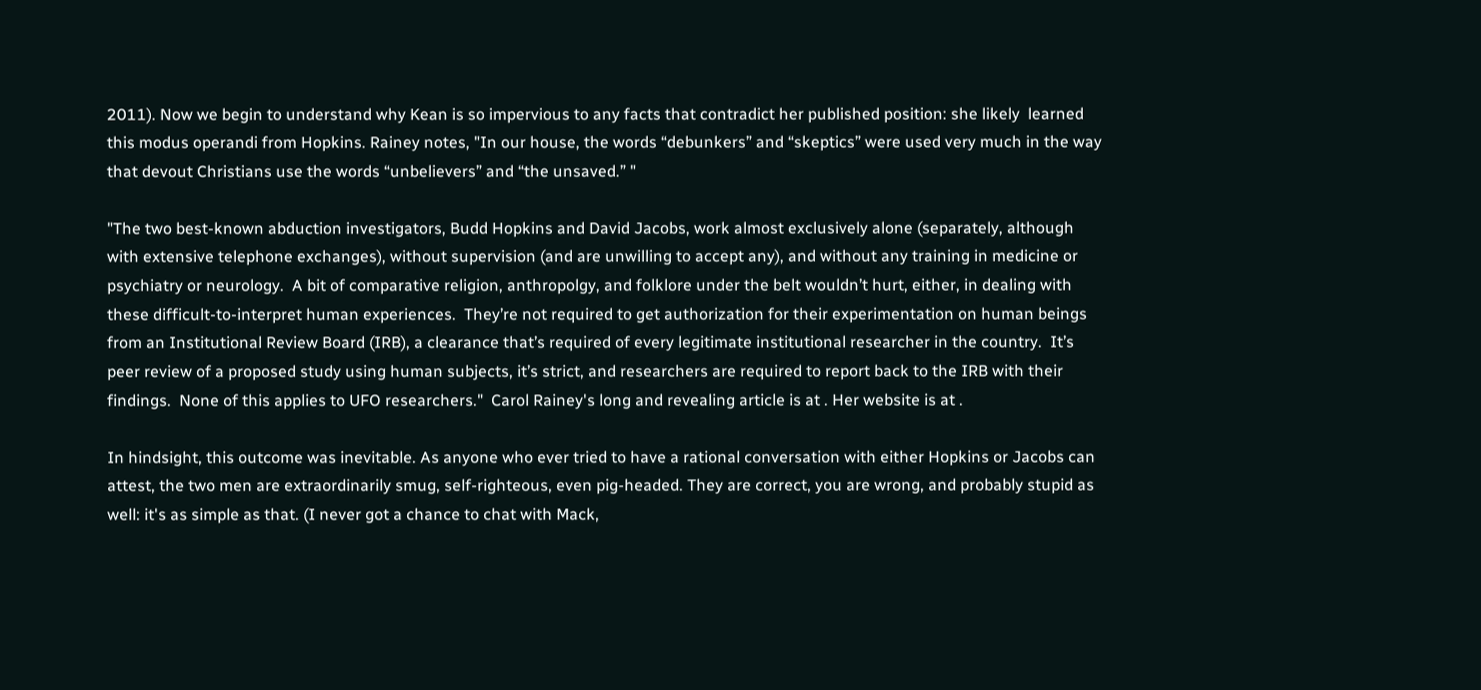2011). Now we begin to understand why Kean is so impervious to any facts that contradict her published position: she likely  learned this modus operandi from Hopkins. Rainey notes, "In our house, the words “debunkers” and “skeptics” were used very much in the way that devout Christians use the words “unbelievers” and “the unsaved.” "

"The two best-known abduction investigators, Budd Hopkins and David Jacobs, work almost exclusively alone (separately, although with extensive telephone exchanges), without supervision (and are unwilling to accept any), and without any training in medicine or psychiatry or neurology.  A bit of comparative religion, anthropolgy, and folklore under the belt wouldn’t hurt, either, in dealing with these difficult-to-interpret human experiences.  They’re not required to get authorization for their experimentation on human beings from an Institutional Review Board (IRB), a clearance that’s required of every legitimate institutional researcher in the country.  It’s peer review of a proposed study using human subjects, it’s strict, and researchers are required to report back to the IRB with their findings.  None of this applies to UFO researchers."  Carol Rainey's long and revealing article is at . Her website is at .

In hindsight, this outcome was inevitable. As anyone who ever tried to have a rational conversation with either Hopkins or Jacobs can attest, the two men are extraordinarily smug, self-righteous, even pig-headed. They are correct, you are wrong, and probably stupid as well: it's as simple as that. (I never got a chance to chat with Mack,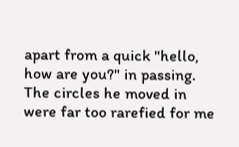apart from a quick "hello, how are you?" in passing. The circles he moved in were far too rarefied for me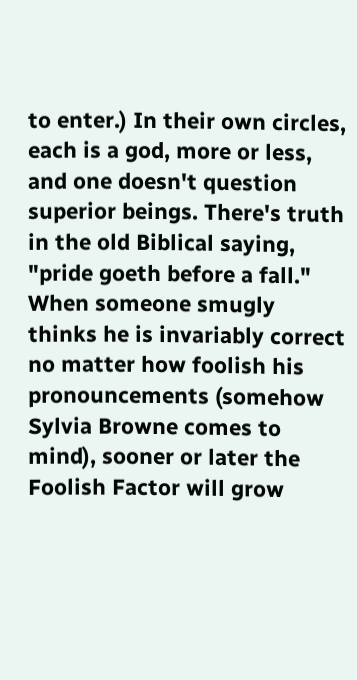to enter.) In their own circles, each is a god, more or less, and one doesn't question superior beings. There's truth in the old Biblical saying, "pride goeth before a fall." When someone smugly thinks he is invariably correct no matter how foolish his pronouncements (somehow Sylvia Browne comes to mind), sooner or later the Foolish Factor will grow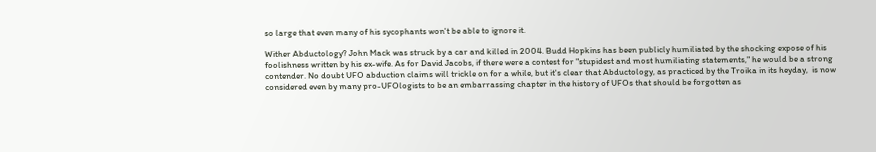so large that even many of his sycophants won't be able to ignore it.

Wither Abductology? John Mack was struck by a car and killed in 2004. Budd Hopkins has been publicly humiliated by the shocking expose of his foolishness written by his ex-wife. As for David Jacobs, if there were a contest for "stupidest and most humiliating statements," he would be a strong contender. No doubt UFO abduction claims will trickle on for a while, but it's clear that Abductology, as practiced by the Troika in its heyday,  is now considered even by many pro-UFOlogists to be an embarrassing chapter in the history of UFOs that should be forgotten as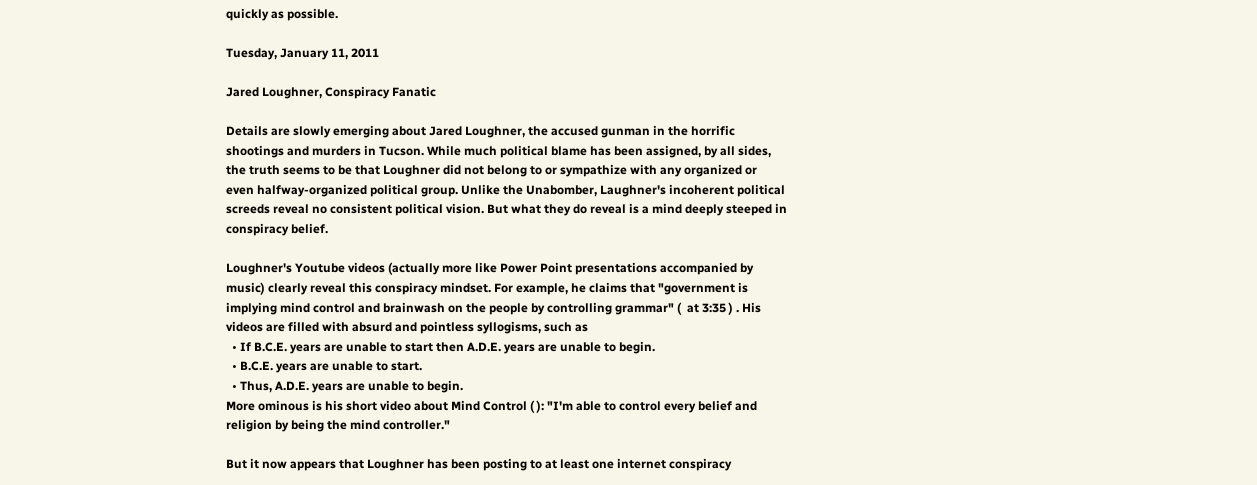quickly as possible.

Tuesday, January 11, 2011

Jared Loughner, Conspiracy Fanatic

Details are slowly emerging about Jared Loughner, the accused gunman in the horrific shootings and murders in Tucson. While much political blame has been assigned, by all sides, the truth seems to be that Loughner did not belong to or sympathize with any organized or even halfway-organized political group. Unlike the Unabomber, Laughner's incoherent political screeds reveal no consistent political vision. But what they do reveal is a mind deeply steeped in conspiracy belief.

Loughner's Youtube videos (actually more like Power Point presentations accompanied by music) clearly reveal this conspiracy mindset. For example, he claims that "government is implying mind control and brainwash on the people by controlling grammar" (  at 3:35 ) . His videos are filled with absurd and pointless syllogisms, such as
  • If B.C.E. years are unable to start then A.D.E. years are unable to begin.
  • B.C.E. years are unable to start.
  • Thus, A.D.E. years are unable to begin.
More ominous is his short video about Mind Control ( ): "I'm able to control every belief and religion by being the mind controller."

But it now appears that Loughner has been posting to at least one internet conspiracy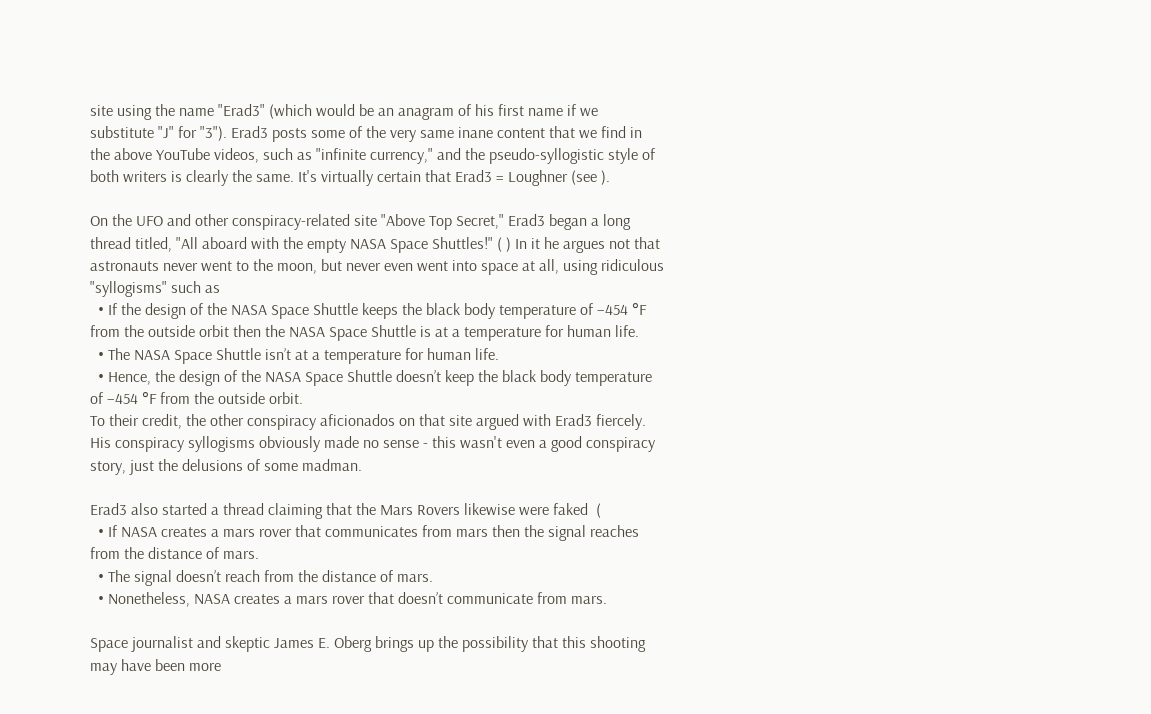site using the name "Erad3" (which would be an anagram of his first name if we substitute "J" for "3"). Erad3 posts some of the very same inane content that we find in the above YouTube videos, such as "infinite currency," and the pseudo-syllogistic style of both writers is clearly the same. It's virtually certain that Erad3 = Loughner (see ).

On the UFO and other conspiracy-related site "Above Top Secret," Erad3 began a long thread titled, "All aboard with the empty NASA Space Shuttles!" ( ) In it he argues not that astronauts never went to the moon, but never even went into space at all, using ridiculous "syllogisms" such as
  • If the design of the NASA Space Shuttle keeps the black body temperature of −454 °F from the outside orbit then the NASA Space Shuttle is at a temperature for human life.
  • The NASA Space Shuttle isn’t at a temperature for human life.
  • Hence, the design of the NASA Space Shuttle doesn’t keep the black body temperature of −454 °F from the outside orbit.
To their credit, the other conspiracy aficionados on that site argued with Erad3 fiercely. His conspiracy syllogisms obviously made no sense - this wasn't even a good conspiracy story, just the delusions of some madman.

Erad3 also started a thread claiming that the Mars Rovers likewise were faked  (
  • If NASA creates a mars rover that communicates from mars then the signal reaches from the distance of mars.
  • The signal doesn’t reach from the distance of mars.
  • Nonetheless, NASA creates a mars rover that doesn’t communicate from mars.

Space journalist and skeptic James E. Oberg brings up the possibility that this shooting may have been more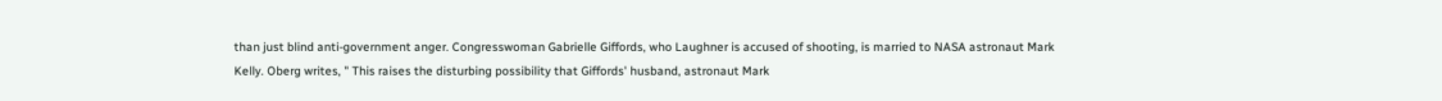than just blind anti-government anger. Congresswoman Gabrielle Giffords, who Laughner is accused of shooting, is married to NASA astronaut Mark Kelly. Oberg writes, " This raises the disturbing possibility that Giffords' husband, astronaut Mark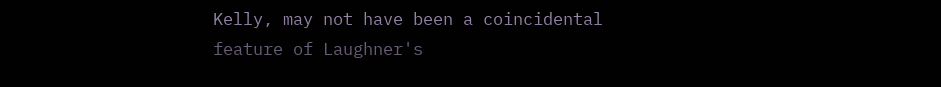Kelly, may not have been a coincidental feature of Laughner's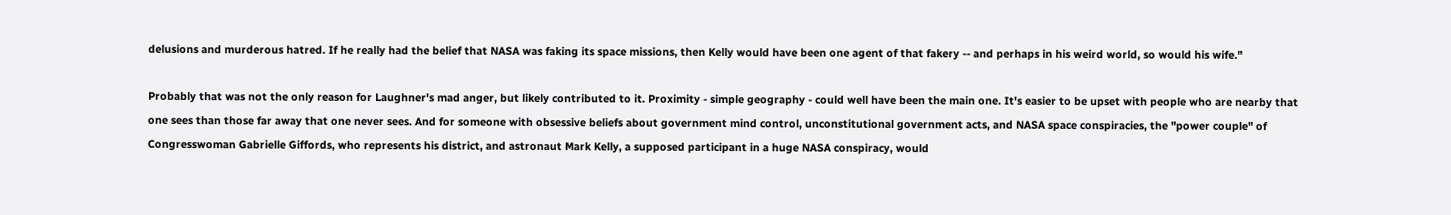delusions and murderous hatred. If he really had the belief that NASA was faking its space missions, then Kelly would have been one agent of that fakery -- and perhaps in his weird world, so would his wife."

Probably that was not the only reason for Laughner's mad anger, but likely contributed to it. Proximity - simple geography - could well have been the main one. It's easier to be upset with people who are nearby that one sees than those far away that one never sees. And for someone with obsessive beliefs about government mind control, unconstitutional government acts, and NASA space conspiracies, the "power couple" of Congresswoman Gabrielle Giffords, who represents his district, and astronaut Mark Kelly, a supposed participant in a huge NASA conspiracy, would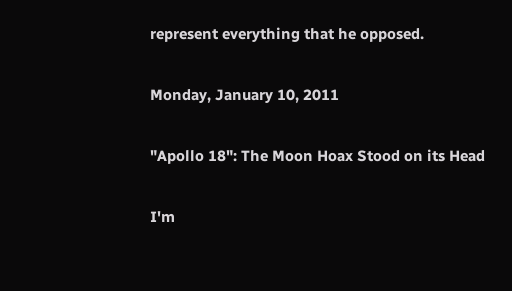represent everything that he opposed.

Monday, January 10, 2011

"Apollo 18": The Moon Hoax Stood on its Head

I'm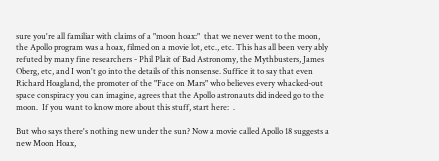sure you're all familiar with claims of a "moon hoax:"  that we never went to the moon,  the Apollo program was a hoax, filmed on a movie lot, etc., etc. This has all been very ably refuted by many fine researchers - Phil Plait of Bad Astronomy, the Mythbusters, James Oberg, etc, and I won't go into the details of this nonsense. Suffice it to say that even Richard Hoagland, the promoter of the "Face on Mars" who believes every whacked-out space conspiracy you can imagine, agrees that the Apollo astronauts did indeed go to the moon.  If you want to know more about this stuff, start here:  .

But who says there's nothing new under the sun? Now a movie called Apollo 18 suggests a new Moon Hoax,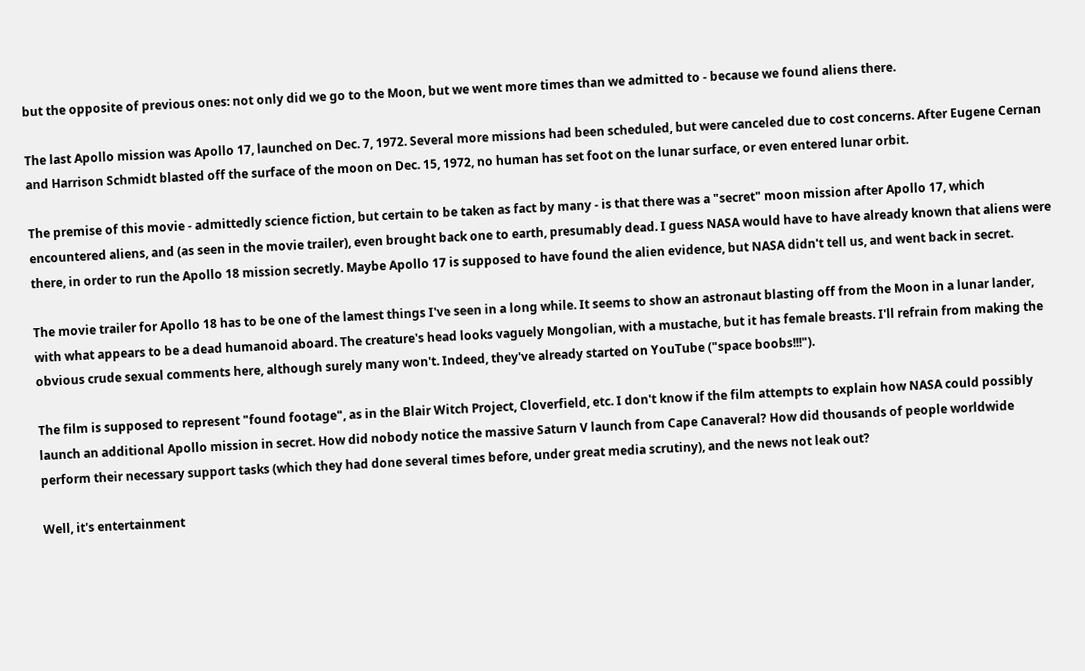but the opposite of previous ones: not only did we go to the Moon, but we went more times than we admitted to - because we found aliens there.

The last Apollo mission was Apollo 17, launched on Dec. 7, 1972. Several more missions had been scheduled, but were canceled due to cost concerns. After Eugene Cernan and Harrison Schmidt blasted off the surface of the moon on Dec. 15, 1972, no human has set foot on the lunar surface, or even entered lunar orbit.

The premise of this movie - admittedly science fiction, but certain to be taken as fact by many - is that there was a "secret" moon mission after Apollo 17, which encountered aliens, and (as seen in the movie trailer), even brought back one to earth, presumably dead. I guess NASA would have to have already known that aliens were there, in order to run the Apollo 18 mission secretly. Maybe Apollo 17 is supposed to have found the alien evidence, but NASA didn't tell us, and went back in secret.

The movie trailer for Apollo 18 has to be one of the lamest things I've seen in a long while. It seems to show an astronaut blasting off from the Moon in a lunar lander, with what appears to be a dead humanoid aboard. The creature's head looks vaguely Mongolian, with a mustache, but it has female breasts. I'll refrain from making the obvious crude sexual comments here, although surely many won't. Indeed, they've already started on YouTube ("space boobs!!!").

The film is supposed to represent "found footage", as in the Blair Witch Project, Cloverfield, etc. I don't know if the film attempts to explain how NASA could possibly launch an additional Apollo mission in secret. How did nobody notice the massive Saturn V launch from Cape Canaveral? How did thousands of people worldwide perform their necessary support tasks (which they had done several times before, under great media scrutiny), and the news not leak out?

Well, it's entertainment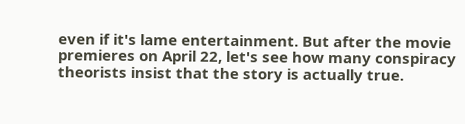even if it's lame entertainment. But after the movie premieres on April 22, let's see how many conspiracy theorists insist that the story is actually true.